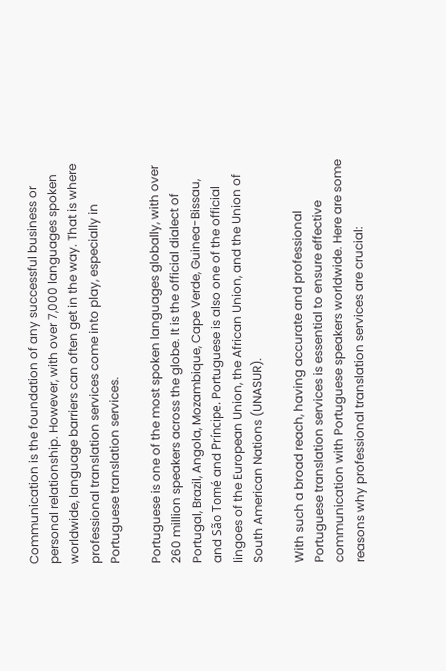Communication is the foundation of any successful business or personal relationship. However, with over 7,000 languages spoken worldwide, language barriers can often get in the way. That is where professional translation services come into play, especially in Portuguese translation services.

Portuguese is one of the most spoken languages globally, with over 260 million speakers across the globe. It is the official dialect of Portugal, Brazil, Angola, Mozambique, Cape Verde, Guinea-Bissau, and São Tomé and Príncipe. Portuguese is also one of the official lingoes of the European Union, the African Union, and the Union of South American Nations (UNASUR).

With such a broad reach, having accurate and professional Portuguese translation services is essential to ensure effective communication with Portuguese speakers worldwide. Here are some reasons why professional translation services are crucial: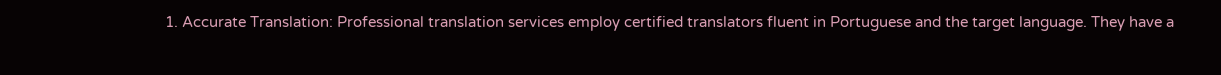1. Accurate Translation: Professional translation services employ certified translators fluent in Portuguese and the target language. They have a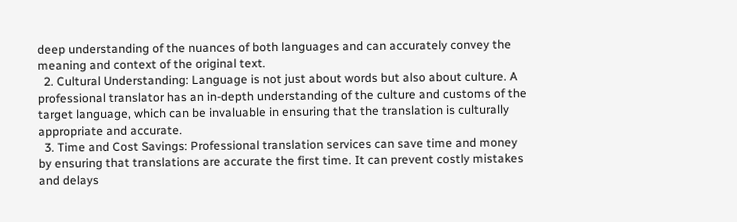deep understanding of the nuances of both languages and can accurately convey the meaning and context of the original text.
  2. Cultural Understanding: Language is not just about words but also about culture. A professional translator has an in-depth understanding of the culture and customs of the target language, which can be invaluable in ensuring that the translation is culturally appropriate and accurate.
  3. Time and Cost Savings: Professional translation services can save time and money by ensuring that translations are accurate the first time. It can prevent costly mistakes and delays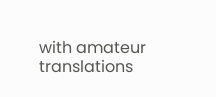with amateur translations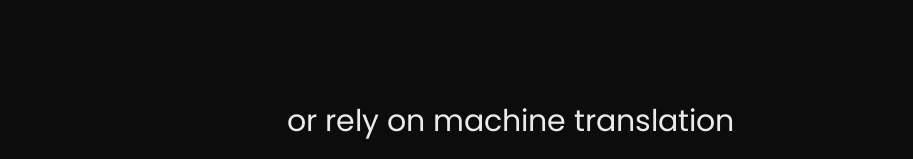or rely on machine translation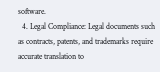software.
  4. Legal Compliance: Legal documents such as contracts, patents, and trademarks require accurate translation to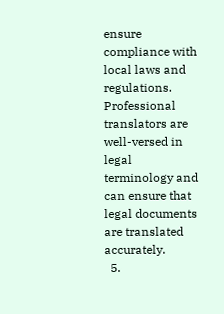ensure compliance with local laws and regulations. Professional translators are well-versed in legal terminology and can ensure that legal documents are translated accurately.
  5.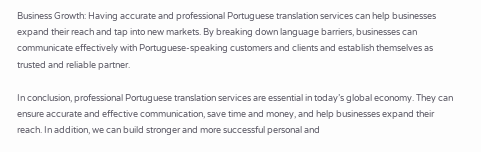Business Growth: Having accurate and professional Portuguese translation services can help businesses expand their reach and tap into new markets. By breaking down language barriers, businesses can communicate effectively with Portuguese-speaking customers and clients and establish themselves as trusted and reliable partner.

In conclusion, professional Portuguese translation services are essential in today’s global economy. They can ensure accurate and effective communication, save time and money, and help businesses expand their reach. In addition, we can build stronger and more successful personal and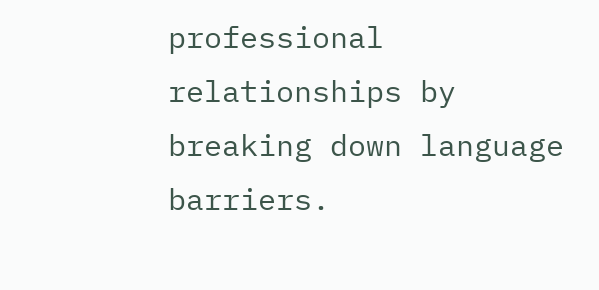professional relationships by breaking down language barriers.